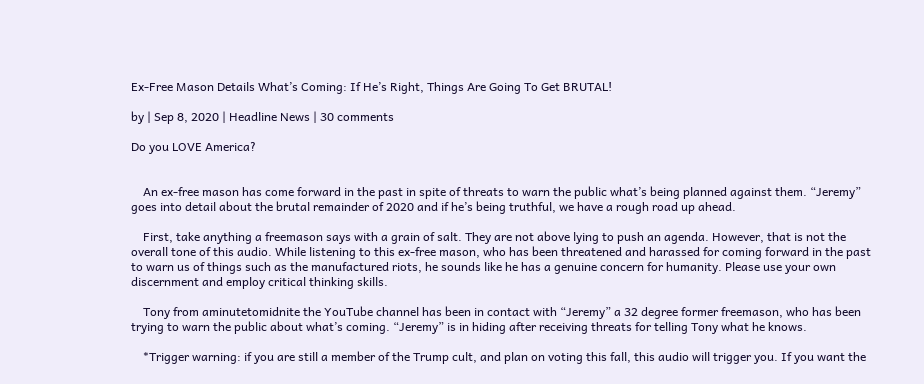Ex-Free Mason Details What’s Coming: If He’s Right, Things Are Going To Get BRUTAL!

by | Sep 8, 2020 | Headline News | 30 comments

Do you LOVE America?


    An ex-free mason has come forward in the past in spite of threats to warn the public what’s being planned against them. “Jeremy” goes into detail about the brutal remainder of 2020 and if he’s being truthful, we have a rough road up ahead.

    First, take anything a freemason says with a grain of salt. They are not above lying to push an agenda. However, that is not the overall tone of this audio. While listening to this ex-free mason, who has been threatened and harassed for coming forward in the past to warn us of things such as the manufactured riots, he sounds like he has a genuine concern for humanity. Please use your own discernment and employ critical thinking skills.

    Tony from aminutetomidnite the YouTube channel has been in contact with “Jeremy” a 32 degree former freemason, who has been trying to warn the public about what’s coming. “Jeremy” is in hiding after receiving threats for telling Tony what he knows.

    *Trigger warning: if you are still a member of the Trump cult, and plan on voting this fall, this audio will trigger you. If you want the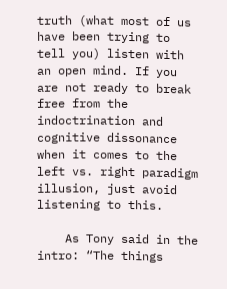truth (what most of us have been trying to tell you) listen with an open mind. If you are not ready to break free from the indoctrination and cognitive dissonance when it comes to the left vs. right paradigm illusion, just avoid listening to this.

    As Tony said in the intro: “The things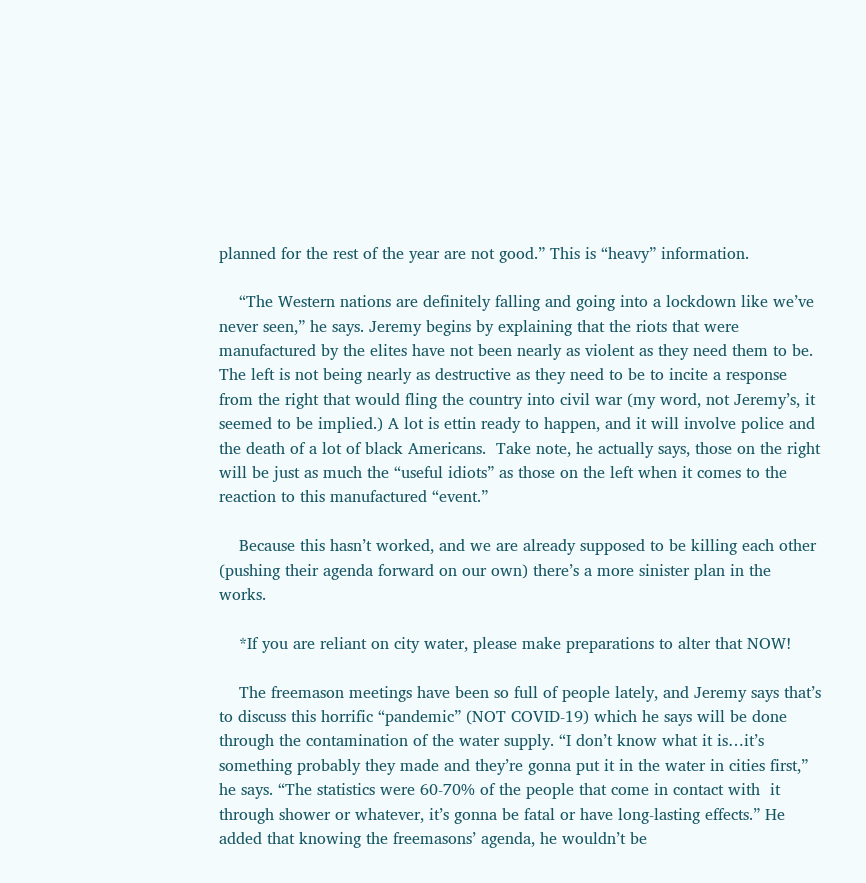planned for the rest of the year are not good.” This is “heavy” information.

    “The Western nations are definitely falling and going into a lockdown like we’ve never seen,” he says. Jeremy begins by explaining that the riots that were manufactured by the elites have not been nearly as violent as they need them to be. The left is not being nearly as destructive as they need to be to incite a response from the right that would fling the country into civil war (my word, not Jeremy’s, it seemed to be implied.) A lot is ettin ready to happen, and it will involve police and the death of a lot of black Americans.  Take note, he actually says, those on the right will be just as much the “useful idiots” as those on the left when it comes to the reaction to this manufactured “event.”

    Because this hasn’t worked, and we are already supposed to be killing each other (pushing their agenda forward on our own) there’s a more sinister plan in the works.

    *If you are reliant on city water, please make preparations to alter that NOW!

    The freemason meetings have been so full of people lately, and Jeremy says that’s to discuss this horrific “pandemic” (NOT COVID-19) which he says will be done through the contamination of the water supply. “I don’t know what it is…it’s something probably they made and they’re gonna put it in the water in cities first,” he says. “The statistics were 60-70% of the people that come in contact with  it through shower or whatever, it’s gonna be fatal or have long-lasting effects.” He added that knowing the freemasons’ agenda, he wouldn’t be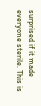surprised if it made everyone sterile. This is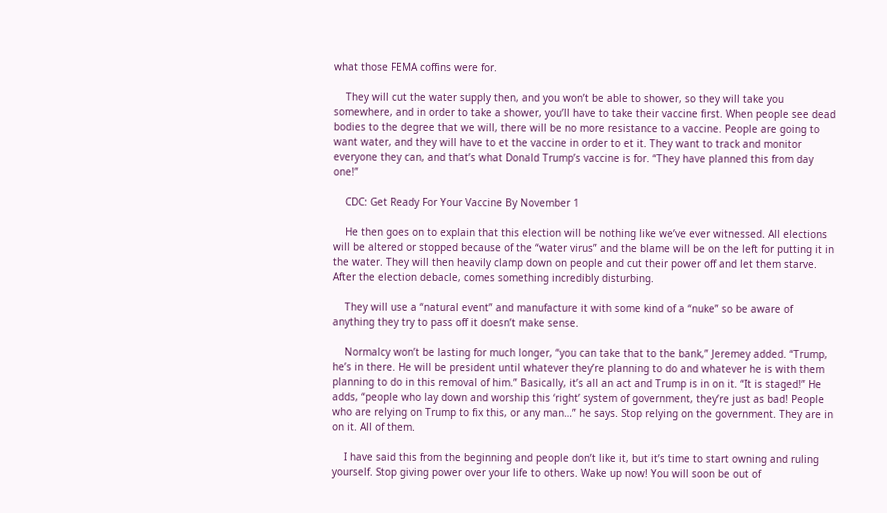what those FEMA coffins were for.

    They will cut the water supply then, and you won’t be able to shower, so they will take you somewhere, and in order to take a shower, you’ll have to take their vaccine first. When people see dead bodies to the degree that we will, there will be no more resistance to a vaccine. People are going to want water, and they will have to et the vaccine in order to et it. They want to track and monitor everyone they can, and that’s what Donald Trump’s vaccine is for. “They have planned this from day one!”

    CDC: Get Ready For Your Vaccine By November 1

    He then goes on to explain that this election will be nothing like we’ve ever witnessed. All elections will be altered or stopped because of the “water virus” and the blame will be on the left for putting it in the water. They will then heavily clamp down on people and cut their power off and let them starve. After the election debacle, comes something incredibly disturbing.

    They will use a “natural event” and manufacture it with some kind of a “nuke” so be aware of anything they try to pass off it doesn’t make sense.

    Normalcy won’t be lasting for much longer, “you can take that to the bank,” Jeremey added. “Trump, he’s in there. He will be president until whatever they’re planning to do and whatever he is with them planning to do in this removal of him.” Basically, it’s all an act and Trump is in on it. “It is staged!” He adds, “people who lay down and worship this ‘right’ system of government, they’re just as bad! People who are relying on Trump to fix this, or any man…” he says. Stop relying on the government. They are in on it. All of them.

    I have said this from the beginning and people don’t like it, but it’s time to start owning and ruling yourself. Stop giving power over your life to others. Wake up now! You will soon be out of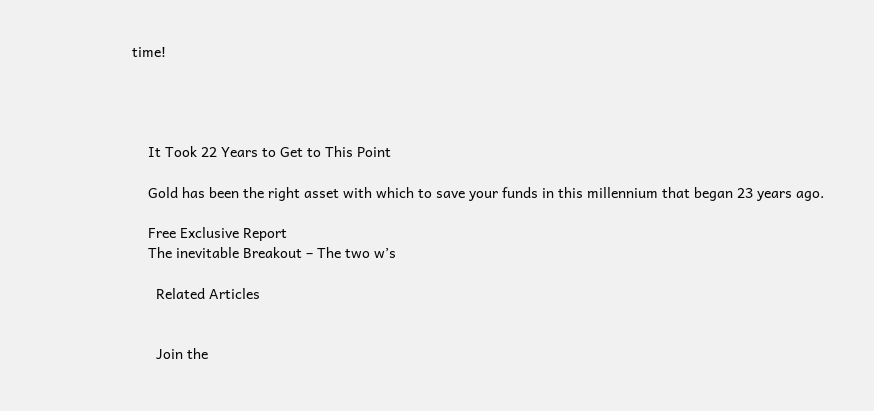time!




    It Took 22 Years to Get to This Point

    Gold has been the right asset with which to save your funds in this millennium that began 23 years ago.

    Free Exclusive Report
    The inevitable Breakout – The two w’s

      Related Articles


      Join the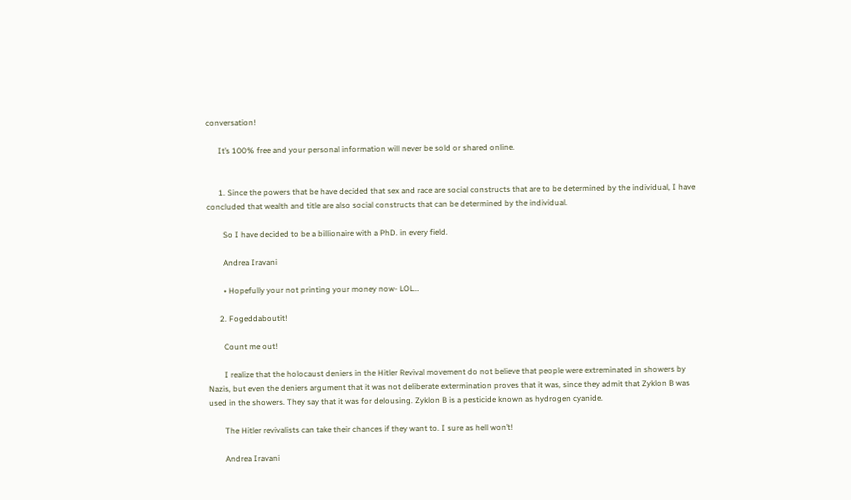conversation!

      It’s 100% free and your personal information will never be sold or shared online.


      1. Since the powers that be have decided that sex and race are social constructs that are to be determined by the individual, I have concluded that wealth and title are also social constructs that can be determined by the individual.

        So I have decided to be a billionaire with a PhD. in every field.

        Andrea Iravani

        • Hopefully your not printing your money now- LOL…

      2. Fogeddaboutit!

        Count me out!

        I realize that the holocaust deniers in the Hitler Revival movement do not believe that people were extreminated in showers by Nazis, but even the deniers argument that it was not deliberate extermination proves that it was, since they admit that Zyklon B was used in the showers. They say that it was for delousing. Zyklon B is a pesticide known as hydrogen cyanide.

        The Hitler revivalists can take their chances if they want to. I sure as hell won’t!

        Andrea Iravani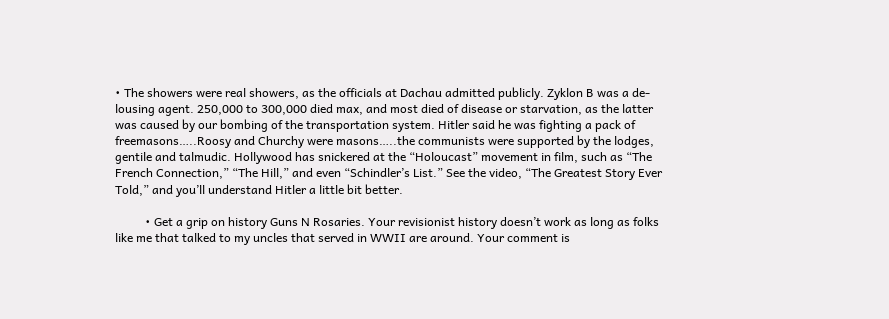• The showers were real showers, as the officials at Dachau admitted publicly. Zyklon B was a de-lousing agent. 250,000 to 300,000 died max, and most died of disease or starvation, as the latter was caused by our bombing of the transportation system. Hitler said he was fighting a pack of freemasons…..Roosy and Churchy were masons…..the communists were supported by the lodges, gentile and talmudic. Hollywood has snickered at the “Holoucast” movement in film, such as “The French Connection,” “The Hill,” and even “Schindler’s List.” See the video, “The Greatest Story Ever Told,” and you’ll understand Hitler a little bit better.

          • Get a grip on history Guns N Rosaries. Your revisionist history doesn’t work as long as folks like me that talked to my uncles that served in WWII are around. Your comment is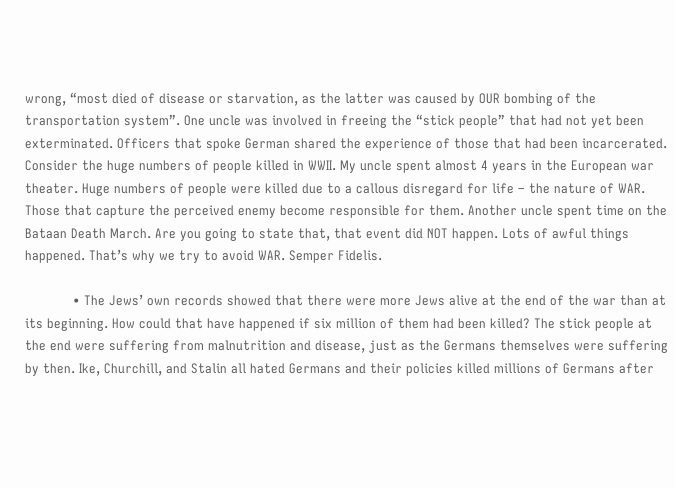wrong, “most died of disease or starvation, as the latter was caused by OUR bombing of the transportation system”. One uncle was involved in freeing the “stick people” that had not yet been exterminated. Officers that spoke German shared the experience of those that had been incarcerated. Consider the huge numbers of people killed in WWII. My uncle spent almost 4 years in the European war theater. Huge numbers of people were killed due to a callous disregard for life – the nature of WAR. Those that capture the perceived enemy become responsible for them. Another uncle spent time on the Bataan Death March. Are you going to state that, that event did NOT happen. Lots of awful things happened. That’s why we try to avoid WAR. Semper Fidelis.

            • The Jews’ own records showed that there were more Jews alive at the end of the war than at its beginning. How could that have happened if six million of them had been killed? The stick people at the end were suffering from malnutrition and disease, just as the Germans themselves were suffering by then. Ike, Churchill, and Stalin all hated Germans and their policies killed millions of Germans after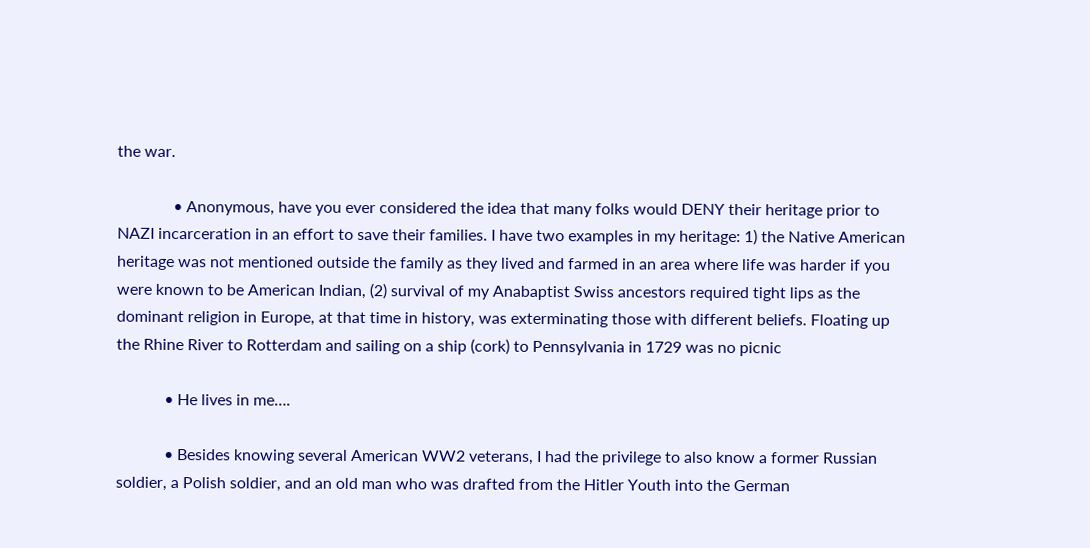the war.

              • Anonymous, have you ever considered the idea that many folks would DENY their heritage prior to NAZI incarceration in an effort to save their families. I have two examples in my heritage: 1) the Native American heritage was not mentioned outside the family as they lived and farmed in an area where life was harder if you were known to be American Indian, (2) survival of my Anabaptist Swiss ancestors required tight lips as the dominant religion in Europe, at that time in history, was exterminating those with different beliefs. Floating up the Rhine River to Rotterdam and sailing on a ship (cork) to Pennsylvania in 1729 was no picnic

            • He lives in me….

            • Besides knowing several American WW2 veterans, I had the privilege to also know a former Russian soldier, a Polish soldier, and an old man who was drafted from the Hitler Youth into the German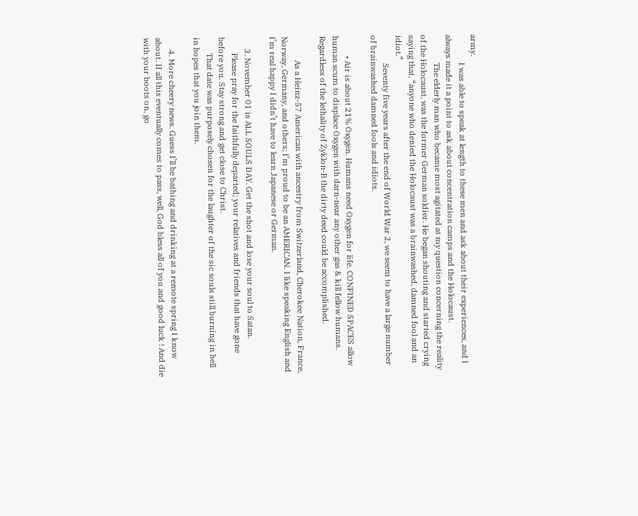army.
              I was able to speak at length to these men and ask about their experiences, and I always made it a point to ask about concentration camps and the Holocaust.
              The elderly man who became most agitated at my question concerning the reality of the Holocaust, was the former German soldier. He began shouting and started crying saying that, “anyone who denied the Holocaust was a brainwashed, damned fool and an idiot.”
              Seventy five years after the end of World War 2, we seem to have a large number of brainwashed damned fools and idiots.

          • Air is about 21% Oxygen. Humans need Oxygen for life. CONFINED SPACES allow human scum to displace Oxygen with darn-near any other gas & kill fellow humans. Regardless of the lethality of Zyklon-B the dirty deed could be accomplished.

            As a Heinz-57 American with ancestry from Switzerland, Cherokee Nation, France, Norway, Germany, and others; I’m proud to be an AMERICAN. I like speaking English and I’m real happy I didn’t have to learn Japanese or German.

      3. November 01 is ALL SOULS DAY. Get the shot and lose your soul to Satan.
        Please pray for the faithfully departed; your relatives and friends that have gone before you. Stay strong and get close to Christ.
        That date was purposely chosen for the laughter of the sic souls still burning in hell in hopes that you join them.

      4. More cheery news. Guess I’ll be bathing and drinking at a remote spring I know about. If all this eventually comes to pass, well, God bless all of you and good luck ! And die with your boots on, go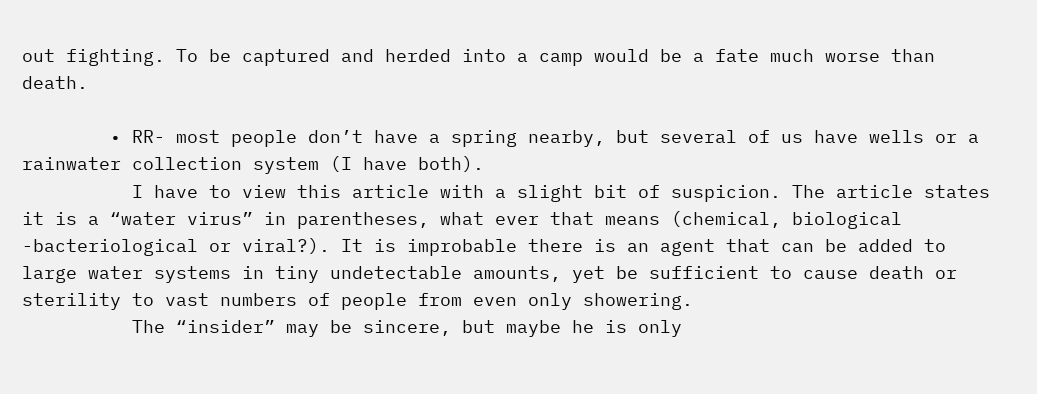out fighting. To be captured and herded into a camp would be a fate much worse than death.

        • RR- most people don’t have a spring nearby, but several of us have wells or a rainwater collection system (I have both).
          I have to view this article with a slight bit of suspicion. The article states it is a “water virus” in parentheses, what ever that means (chemical, biological -bacteriological or viral?). It is improbable there is an agent that can be added to large water systems in tiny undetectable amounts, yet be sufficient to cause death or sterility to vast numbers of people from even only showering.
          The “insider” may be sincere, but maybe he is only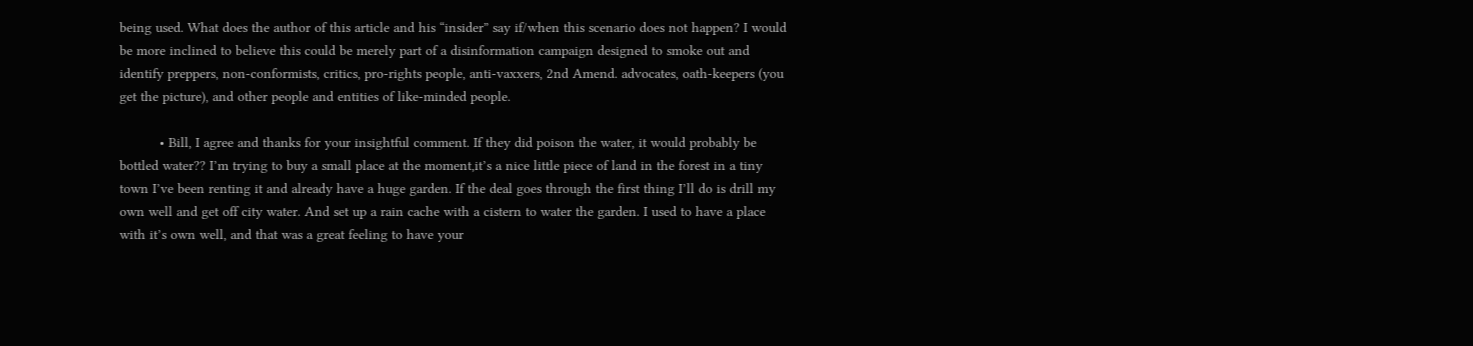being used. What does the author of this article and his “insider” say if/when this scenario does not happen? I would be more inclined to believe this could be merely part of a disinformation campaign designed to smoke out and identify preppers, non-conformists, critics, pro-rights people, anti-vaxxers, 2nd Amend. advocates, oath-keepers (you get the picture), and other people and entities of like-minded people.

          • Bill, I agree and thanks for your insightful comment. If they did poison the water, it would probably be bottled water?? I’m trying to buy a small place at the moment,it’s a nice little piece of land in the forest in a tiny town I’ve been renting it and already have a huge garden. If the deal goes through the first thing I’ll do is drill my own well and get off city water. And set up a rain cache with a cistern to water the garden. I used to have a place with it’s own well, and that was a great feeling to have your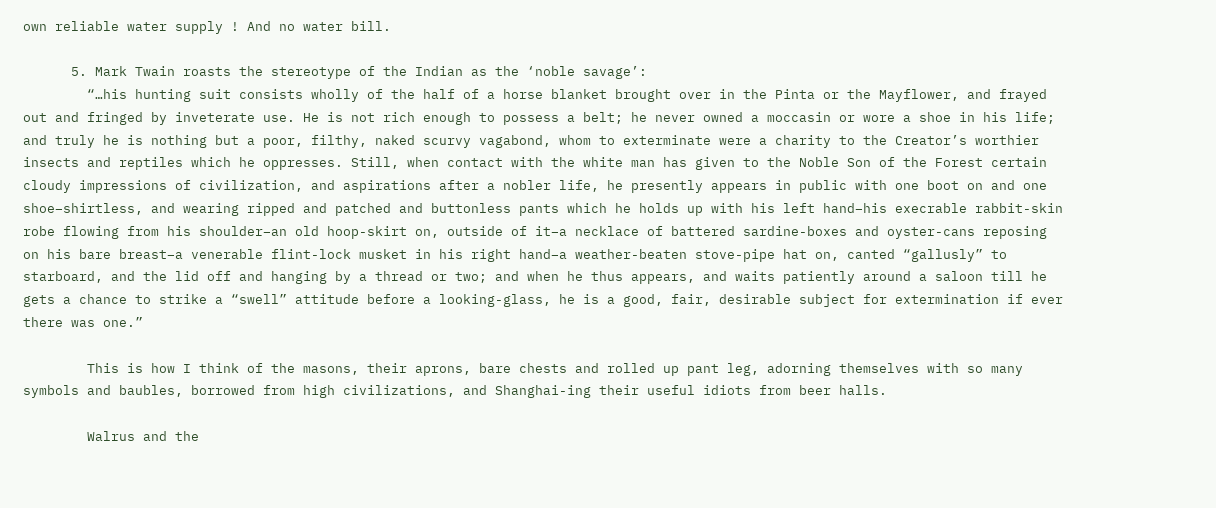own reliable water supply ! And no water bill.

      5. Mark Twain roasts the stereotype of the Indian as the ‘noble savage’:
        “…his hunting suit consists wholly of the half of a horse blanket brought over in the Pinta or the Mayflower, and frayed out and fringed by inveterate use. He is not rich enough to possess a belt; he never owned a moccasin or wore a shoe in his life; and truly he is nothing but a poor, filthy, naked scurvy vagabond, whom to exterminate were a charity to the Creator’s worthier insects and reptiles which he oppresses. Still, when contact with the white man has given to the Noble Son of the Forest certain cloudy impressions of civilization, and aspirations after a nobler life, he presently appears in public with one boot on and one shoe–shirtless, and wearing ripped and patched and buttonless pants which he holds up with his left hand–his execrable rabbit-skin robe flowing from his shoulder–an old hoop-skirt on, outside of it–a necklace of battered sardine-boxes and oyster-cans reposing on his bare breast–a venerable flint-lock musket in his right hand–a weather-beaten stove-pipe hat on, canted “gallusly” to starboard, and the lid off and hanging by a thread or two; and when he thus appears, and waits patiently around a saloon till he gets a chance to strike a “swell” attitude before a looking-glass, he is a good, fair, desirable subject for extermination if ever there was one.”

        This is how I think of the masons, their aprons, bare chests and rolled up pant leg, adorning themselves with so many symbols and baubles, borrowed from high civilizations, and Shanghai-ing their useful idiots from beer halls.

        Walrus and the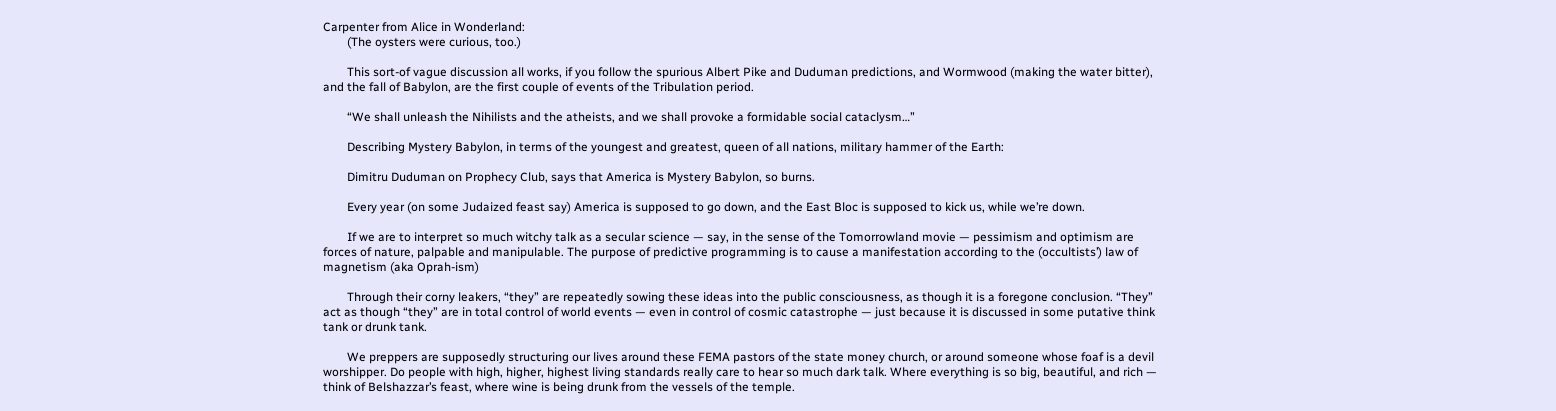Carpenter from Alice in Wonderland:
        (The oysters were curious, too.)

        This sort-of vague discussion all works, if you follow the spurious Albert Pike and Duduman predictions, and Wormwood (making the water bitter), and the fall of Babylon, are the first couple of events of the Tribulation period.

        “We shall unleash the Nihilists and the atheists, and we shall provoke a formidable social cataclysm…”

        Describing Mystery Babylon, in terms of the youngest and greatest, queen of all nations, military hammer of the Earth:

        Dimitru Duduman on Prophecy Club, says that America is Mystery Babylon, so burns.

        Every year (on some Judaized feast say) America is supposed to go down, and the East Bloc is supposed to kick us, while we’re down.

        If we are to interpret so much witchy talk as a secular science — say, in the sense of the Tomorrowland movie — pessimism and optimism are forces of nature, palpable and manipulable. The purpose of predictive programming is to cause a manifestation according to the (occultists’) law of magnetism (aka Oprah-ism)

        Through their corny leakers, “they” are repeatedly sowing these ideas into the public consciousness, as though it is a foregone conclusion. “They” act as though “they” are in total control of world events — even in control of cosmic catastrophe — just because it is discussed in some putative think tank or drunk tank.

        We preppers are supposedly structuring our lives around these FEMA pastors of the state money church, or around someone whose foaf is a devil worshipper. Do people with high, higher, highest living standards really care to hear so much dark talk. Where everything is so big, beautiful, and rich — think of Belshazzar’s feast, where wine is being drunk from the vessels of the temple.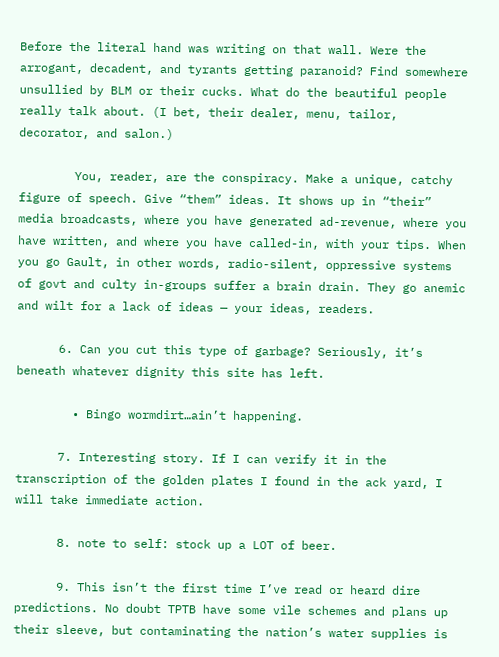Before the literal hand was writing on that wall. Were the arrogant, decadent, and tyrants getting paranoid? Find somewhere unsullied by BLM or their cucks. What do the beautiful people really talk about. (I bet, their dealer, menu, tailor, decorator, and salon.)

        You, reader, are the conspiracy. Make a unique, catchy figure of speech. Give “them” ideas. It shows up in “their” media broadcasts, where you have generated ad-revenue, where you have written, and where you have called-in, with your tips. When you go Gault, in other words, radio-silent, oppressive systems of govt and culty in-groups suffer a brain drain. They go anemic and wilt for a lack of ideas — your ideas, readers.

      6. Can you cut this type of garbage? Seriously, it’s beneath whatever dignity this site has left.

        • Bingo wormdirt…ain’t happening.

      7. Interesting story. If I can verify it in the transcription of the golden plates I found in the ack yard, I will take immediate action.

      8. note to self: stock up a LOT of beer.

      9. This isn’t the first time I’ve read or heard dire predictions. No doubt TPTB have some vile schemes and plans up their sleeve, but contaminating the nation’s water supplies is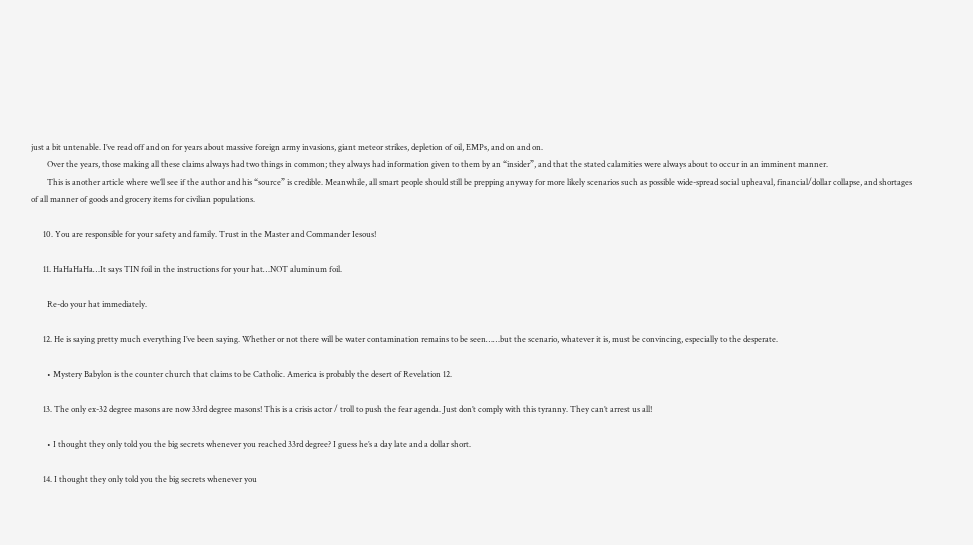just a bit untenable. I’ve read off and on for years about massive foreign army invasions, giant meteor strikes, depletion of oil, EMPs, and on and on.
        Over the years, those making all these claims always had two things in common; they always had information given to them by an “insider”, and that the stated calamities were always about to occur in an imminent manner.
        This is another article where we’ll see if the author and his “source” is credible. Meanwhile, all smart people should still be prepping anyway for more likely scenarios such as possible wide-spread social upheaval, financial/dollar collapse, and shortages of all manner of goods and grocery items for civilian populations.

      10. You are responsible for your safety and family. Trust in the Master and Commander Iesous!

      11. HaHaHaHa…It says TIN foil in the instructions for your hat…NOT aluminum foil.

        Re-do your hat immediately.

      12. He is saying pretty much everything I’ve been saying. Whether or not there will be water contamination remains to be seen……but the scenario, whatever it is, must be convincing, especially to the desperate.

        • Mystery Babylon is the counter church that claims to be Catholic. America is probably the desert of Revelation 12.

      13. The only ex-32 degree masons are now 33rd degree masons! This is a crisis actor / troll to push the fear agenda. Just don’t comply with this tyranny. They can’t arrest us all!

        • I thought they only told you the big secrets whenever you reached 33rd degree? I guess he’s a day late and a dollar short.

      14. I thought they only told you the big secrets whenever you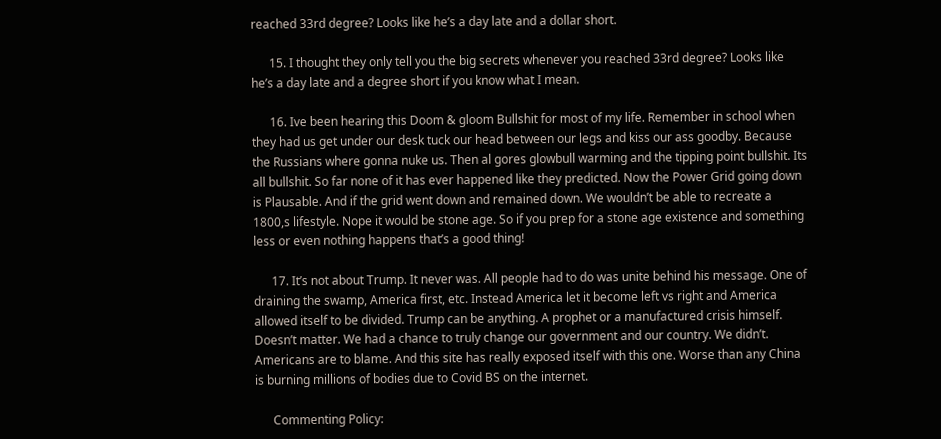reached 33rd degree? Looks like he’s a day late and a dollar short.

      15. I thought they only tell you the big secrets whenever you reached 33rd degree? Looks like he’s a day late and a degree short if you know what I mean.

      16. Ive been hearing this Doom & gloom Bullshit for most of my life. Remember in school when they had us get under our desk tuck our head between our legs and kiss our ass goodby. Because the Russians where gonna nuke us. Then al gores glowbull warming and the tipping point bullshit. Its all bullshit. So far none of it has ever happened like they predicted. Now the Power Grid going down is Plausable. And if the grid went down and remained down. We wouldn’t be able to recreate a 1800,s lifestyle. Nope it would be stone age. So if you prep for a stone age existence and something less or even nothing happens that’s a good thing!

      17. It’s not about Trump. It never was. All people had to do was unite behind his message. One of draining the swamp, America first, etc. Instead America let it become left vs right and America allowed itself to be divided. Trump can be anything. A prophet or a manufactured crisis himself. Doesn’t matter. We had a chance to truly change our government and our country. We didn’t. Americans are to blame. And this site has really exposed itself with this one. Worse than any China is burning millions of bodies due to Covid BS on the internet.

      Commenting Policy: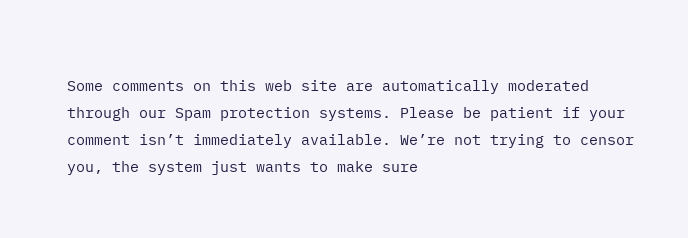Some comments on this web site are automatically moderated through our Spam protection systems. Please be patient if your comment isn’t immediately available. We’re not trying to censor you, the system just wants to make sure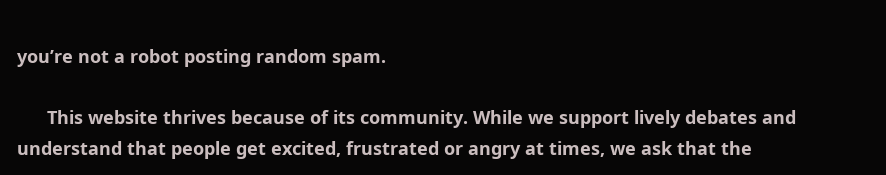you’re not a robot posting random spam.

      This website thrives because of its community. While we support lively debates and understand that people get excited, frustrated or angry at times, we ask that the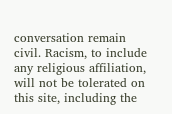conversation remain civil. Racism, to include any religious affiliation, will not be tolerated on this site, including the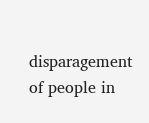disparagement of people in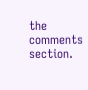the comments section.